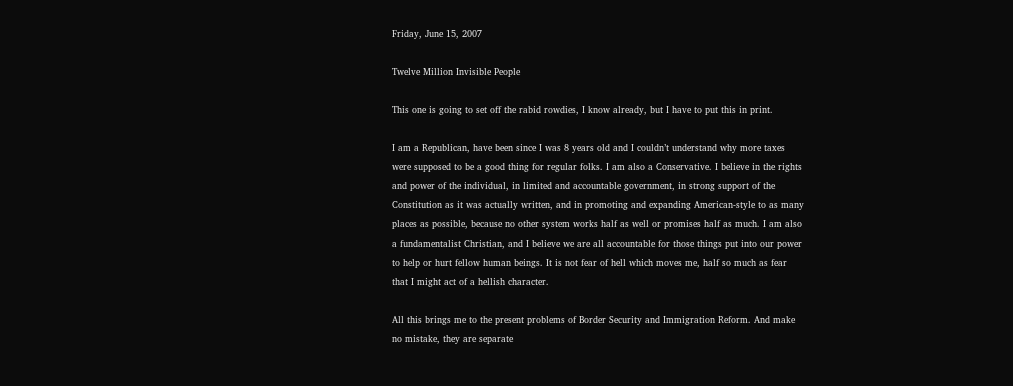Friday, June 15, 2007

Twelve Million Invisible People

This one is going to set off the rabid rowdies, I know already, but I have to put this in print.

I am a Republican, have been since I was 8 years old and I couldn’t understand why more taxes were supposed to be a good thing for regular folks. I am also a Conservative. I believe in the rights and power of the individual, in limited and accountable government, in strong support of the Constitution as it was actually written, and in promoting and expanding American-style to as many places as possible, because no other system works half as well or promises half as much. I am also a fundamentalist Christian, and I believe we are all accountable for those things put into our power to help or hurt fellow human beings. It is not fear of hell which moves me, half so much as fear that I might act of a hellish character.

All this brings me to the present problems of Border Security and Immigration Reform. And make no mistake, they are separate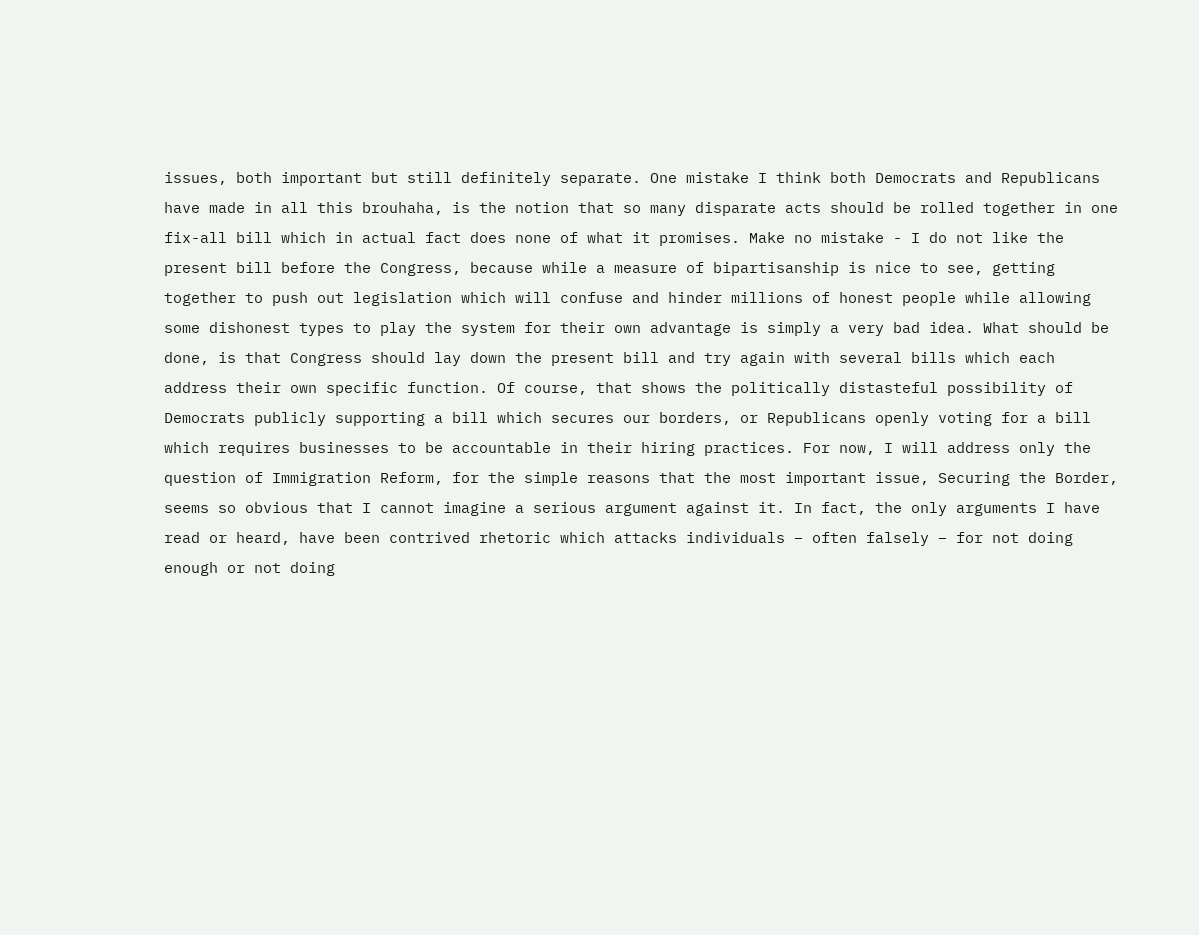issues, both important but still definitely separate. One mistake I think both Democrats and Republicans have made in all this brouhaha, is the notion that so many disparate acts should be rolled together in one fix-all bill which in actual fact does none of what it promises. Make no mistake - I do not like the present bill before the Congress, because while a measure of bipartisanship is nice to see, getting together to push out legislation which will confuse and hinder millions of honest people while allowing some dishonest types to play the system for their own advantage is simply a very bad idea. What should be done, is that Congress should lay down the present bill and try again with several bills which each address their own specific function. Of course, that shows the politically distasteful possibility of Democrats publicly supporting a bill which secures our borders, or Republicans openly voting for a bill which requires businesses to be accountable in their hiring practices. For now, I will address only the question of Immigration Reform, for the simple reasons that the most important issue, Securing the Border, seems so obvious that I cannot imagine a serious argument against it. In fact, the only arguments I have read or heard, have been contrived rhetoric which attacks individuals – often falsely – for not doing enough or not doing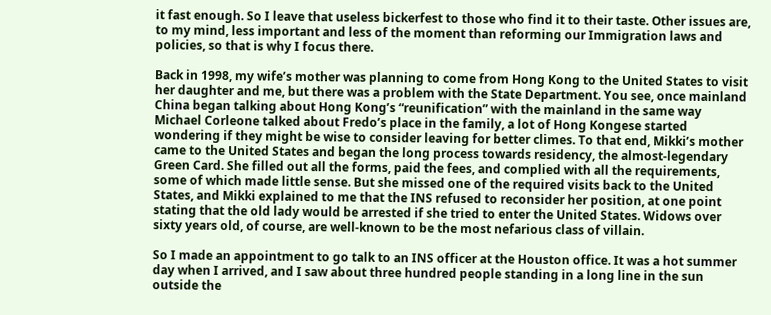it fast enough. So I leave that useless bickerfest to those who find it to their taste. Other issues are, to my mind, less important and less of the moment than reforming our Immigration laws and policies, so that is why I focus there.

Back in 1998, my wife’s mother was planning to come from Hong Kong to the United States to visit her daughter and me, but there was a problem with the State Department. You see, once mainland China began talking about Hong Kong’s “reunification” with the mainland in the same way Michael Corleone talked about Fredo’s place in the family, a lot of Hong Kongese started wondering if they might be wise to consider leaving for better climes. To that end, Mikki’s mother came to the United States and began the long process towards residency, the almost-legendary Green Card. She filled out all the forms, paid the fees, and complied with all the requirements, some of which made little sense. But she missed one of the required visits back to the United States, and Mikki explained to me that the INS refused to reconsider her position, at one point stating that the old lady would be arrested if she tried to enter the United States. Widows over sixty years old, of course, are well-known to be the most nefarious class of villain.

So I made an appointment to go talk to an INS officer at the Houston office. It was a hot summer day when I arrived, and I saw about three hundred people standing in a long line in the sun outside the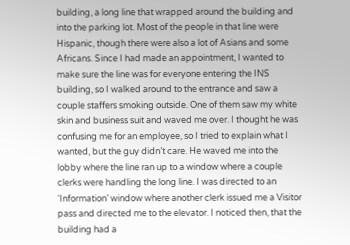building, a long line that wrapped around the building and into the parking lot. Most of the people in that line were Hispanic, though there were also a lot of Asians and some Africans. Since I had made an appointment, I wanted to make sure the line was for everyone entering the INS building, so I walked around to the entrance and saw a couple staffers smoking outside. One of them saw my white skin and business suit and waved me over. I thought he was confusing me for an employee, so I tried to explain what I wanted, but the guy didn’t care. He waved me into the lobby where the line ran up to a window where a couple clerks were handling the long line. I was directed to an ‘Information’ window where another clerk issued me a Visitor pass and directed me to the elevator. I noticed then, that the building had a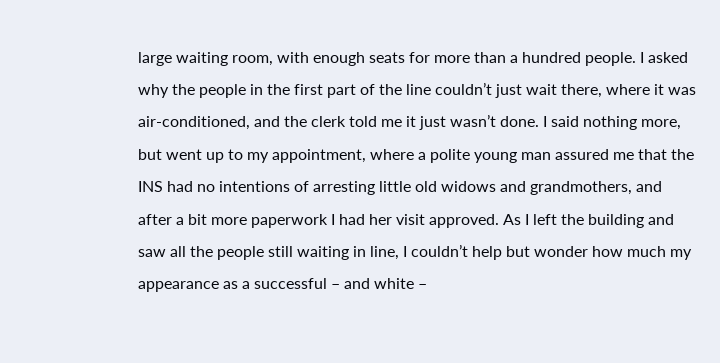large waiting room, with enough seats for more than a hundred people. I asked why the people in the first part of the line couldn’t just wait there, where it was air-conditioned, and the clerk told me it just wasn’t done. I said nothing more, but went up to my appointment, where a polite young man assured me that the INS had no intentions of arresting little old widows and grandmothers, and after a bit more paperwork I had her visit approved. As I left the building and saw all the people still waiting in line, I couldn’t help but wonder how much my appearance as a successful – and white –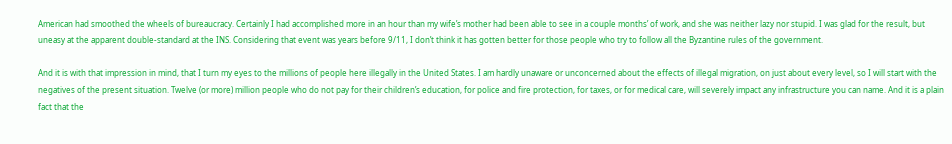American had smoothed the wheels of bureaucracy. Certainly I had accomplished more in an hour than my wife’s mother had been able to see in a couple months’ of work, and she was neither lazy nor stupid. I was glad for the result, but uneasy at the apparent double-standard at the INS. Considering that event was years before 9/11, I don’t think it has gotten better for those people who try to follow all the Byzantine rules of the government.

And it is with that impression in mind, that I turn my eyes to the millions of people here illegally in the United States. I am hardly unaware or unconcerned about the effects of illegal migration, on just about every level, so I will start with the negatives of the present situation. Twelve (or more) million people who do not pay for their children’s education, for police and fire protection, for taxes, or for medical care, will severely impact any infrastructure you can name. And it is a plain fact that the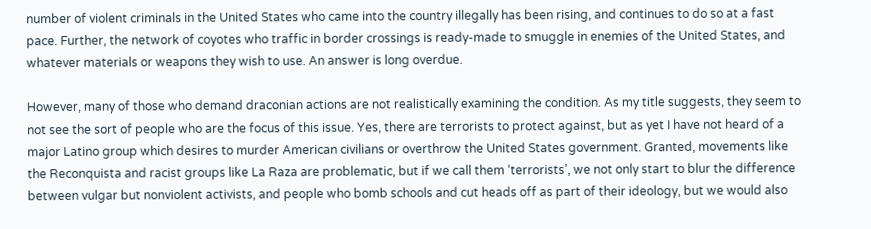number of violent criminals in the United States who came into the country illegally has been rising, and continues to do so at a fast pace. Further, the network of coyotes who traffic in border crossings is ready-made to smuggle in enemies of the United States, and whatever materials or weapons they wish to use. An answer is long overdue.

However, many of those who demand draconian actions are not realistically examining the condition. As my title suggests, they seem to not see the sort of people who are the focus of this issue. Yes, there are terrorists to protect against, but as yet I have not heard of a major Latino group which desires to murder American civilians or overthrow the United States government. Granted, movements like the Reconquista and racist groups like La Raza are problematic, but if we call them ‘terrorists’, we not only start to blur the difference between vulgar but nonviolent activists, and people who bomb schools and cut heads off as part of their ideology, but we would also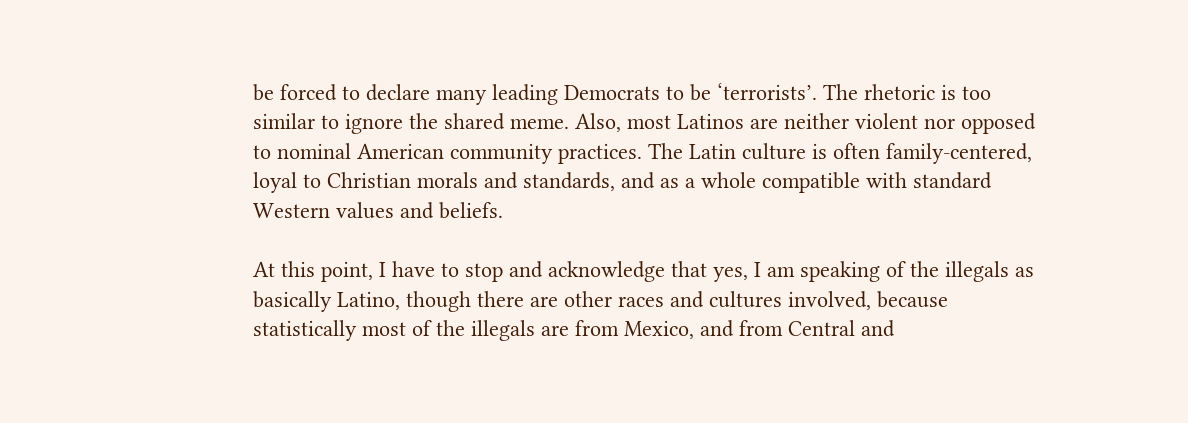be forced to declare many leading Democrats to be ‘terrorists’. The rhetoric is too similar to ignore the shared meme. Also, most Latinos are neither violent nor opposed to nominal American community practices. The Latin culture is often family-centered, loyal to Christian morals and standards, and as a whole compatible with standard Western values and beliefs.

At this point, I have to stop and acknowledge that yes, I am speaking of the illegals as basically Latino, though there are other races and cultures involved, because statistically most of the illegals are from Mexico, and from Central and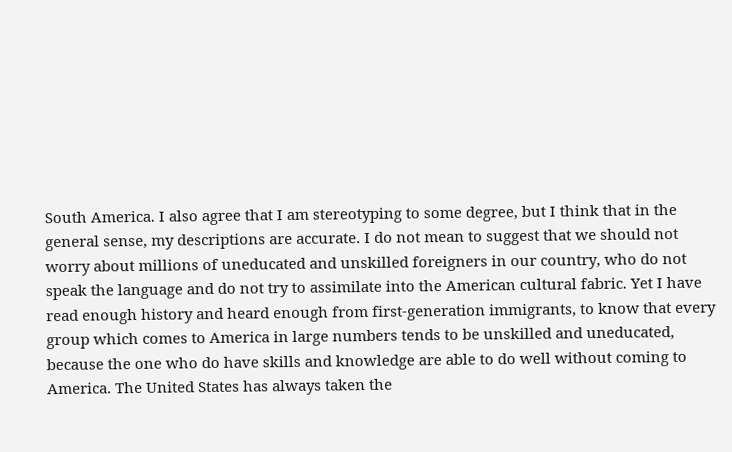South America. I also agree that I am stereotyping to some degree, but I think that in the general sense, my descriptions are accurate. I do not mean to suggest that we should not worry about millions of uneducated and unskilled foreigners in our country, who do not speak the language and do not try to assimilate into the American cultural fabric. Yet I have read enough history and heard enough from first-generation immigrants, to know that every group which comes to America in large numbers tends to be unskilled and uneducated, because the one who do have skills and knowledge are able to do well without coming to America. The United States has always taken the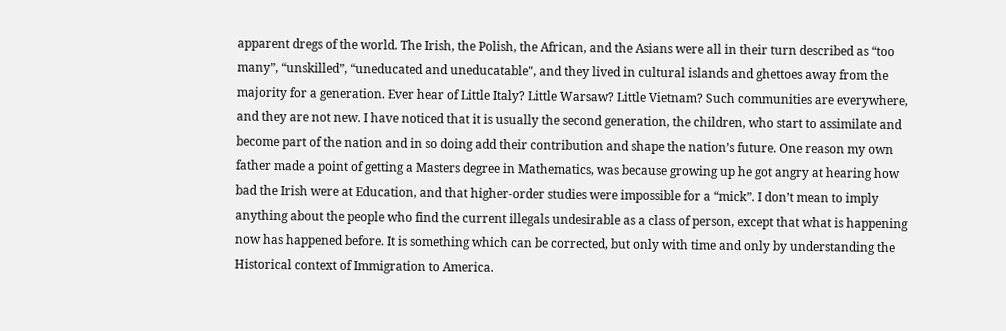apparent dregs of the world. The Irish, the Polish, the African, and the Asians were all in their turn described as “too many”, “unskilled”, “uneducated and uneducatable", and they lived in cultural islands and ghettoes away from the majority for a generation. Ever hear of Little Italy? Little Warsaw? Little Vietnam? Such communities are everywhere, and they are not new. I have noticed that it is usually the second generation, the children, who start to assimilate and become part of the nation and in so doing add their contribution and shape the nation’s future. One reason my own father made a point of getting a Masters degree in Mathematics, was because growing up he got angry at hearing how bad the Irish were at Education, and that higher-order studies were impossible for a “mick”. I don’t mean to imply anything about the people who find the current illegals undesirable as a class of person, except that what is happening now has happened before. It is something which can be corrected, but only with time and only by understanding the Historical context of Immigration to America.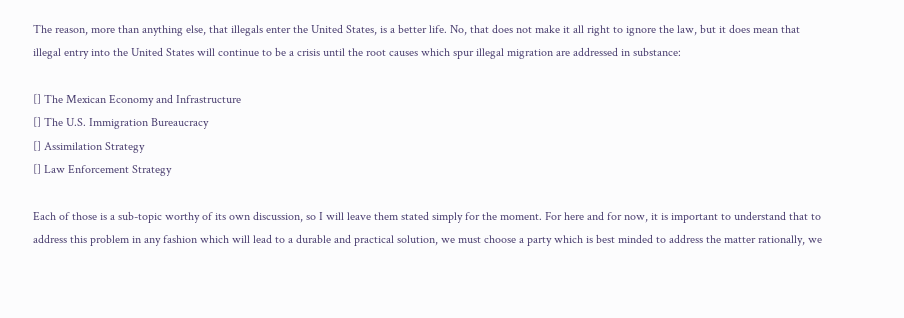The reason, more than anything else, that illegals enter the United States, is a better life. No, that does not make it all right to ignore the law, but it does mean that illegal entry into the United States will continue to be a crisis until the root causes which spur illegal migration are addressed in substance:

[] The Mexican Economy and Infrastructure
[] The U.S. Immigration Bureaucracy
[] Assimilation Strategy
[] Law Enforcement Strategy

Each of those is a sub-topic worthy of its own discussion, so I will leave them stated simply for the moment. For here and for now, it is important to understand that to address this problem in any fashion which will lead to a durable and practical solution, we must choose a party which is best minded to address the matter rationally, we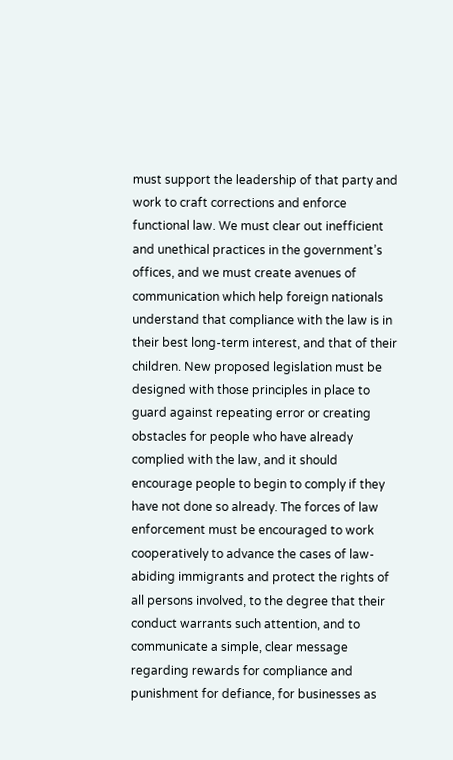must support the leadership of that party and work to craft corrections and enforce functional law. We must clear out inefficient and unethical practices in the government’s offices, and we must create avenues of communication which help foreign nationals understand that compliance with the law is in their best long-term interest, and that of their children. New proposed legislation must be designed with those principles in place to guard against repeating error or creating obstacles for people who have already complied with the law, and it should encourage people to begin to comply if they have not done so already. The forces of law enforcement must be encouraged to work cooperatively to advance the cases of law-abiding immigrants and protect the rights of all persons involved, to the degree that their conduct warrants such attention, and to communicate a simple, clear message regarding rewards for compliance and punishment for defiance, for businesses as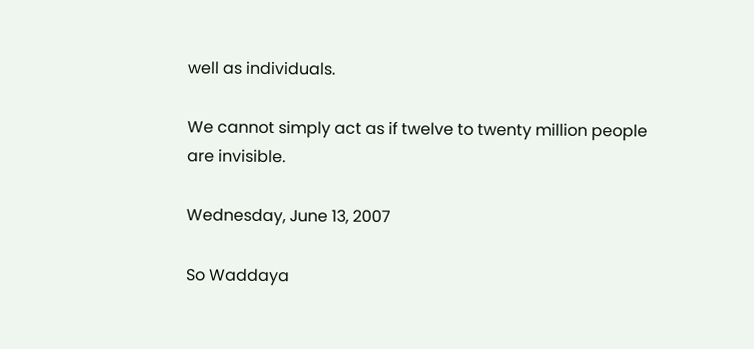well as individuals.

We cannot simply act as if twelve to twenty million people are invisible.

Wednesday, June 13, 2007

So Waddaya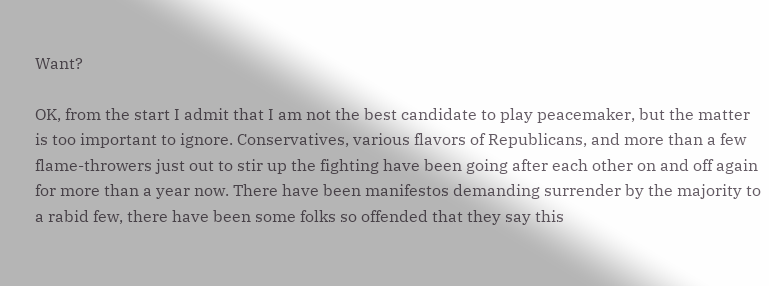Want?

OK, from the start I admit that I am not the best candidate to play peacemaker, but the matter is too important to ignore. Conservatives, various flavors of Republicans, and more than a few flame-throwers just out to stir up the fighting have been going after each other on and off again for more than a year now. There have been manifestos demanding surrender by the majority to a rabid few, there have been some folks so offended that they say this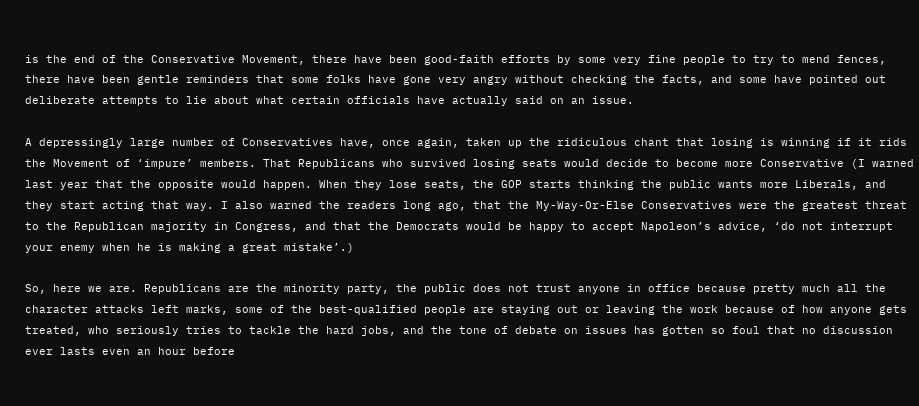is the end of the Conservative Movement, there have been good-faith efforts by some very fine people to try to mend fences,
there have been gentle reminders that some folks have gone very angry without checking the facts, and some have pointed out deliberate attempts to lie about what certain officials have actually said on an issue.

A depressingly large number of Conservatives have, once again, taken up the ridiculous chant that losing is winning if it rids the Movement of ‘impure’ members. That Republicans who survived losing seats would decide to become more Conservative (I warned last year that the opposite would happen. When they lose seats, the GOP starts thinking the public wants more Liberals, and they start acting that way. I also warned the readers long ago, that the My-Way-Or-Else Conservatives were the greatest threat to the Republican majority in Congress, and that the Democrats would be happy to accept Napoleon’s advice, ‘do not interrupt your enemy when he is making a great mistake’.)

So, here we are. Republicans are the minority party, the public does not trust anyone in office because pretty much all the character attacks left marks, some of the best-qualified people are staying out or leaving the work because of how anyone gets treated, who seriously tries to tackle the hard jobs, and the tone of debate on issues has gotten so foul that no discussion ever lasts even an hour before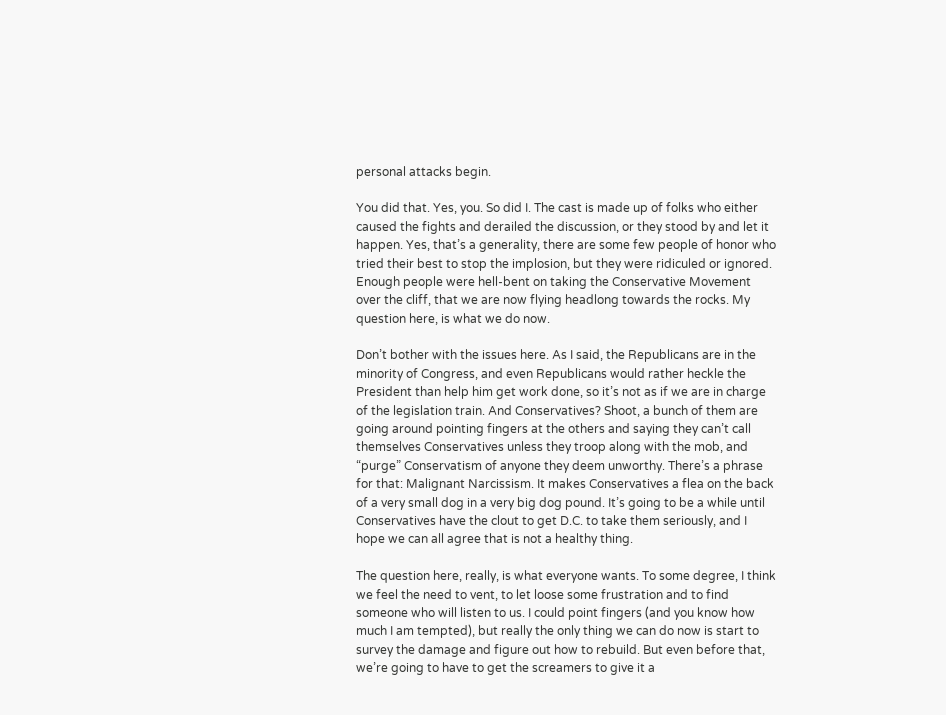personal attacks begin.

You did that. Yes, you. So did I. The cast is made up of folks who either caused the fights and derailed the discussion, or they stood by and let it happen. Yes, that’s a generality, there are some few people of honor who tried their best to stop the implosion, but they were ridiculed or ignored. Enough people were hell-bent on taking the Conservative Movement over the cliff, that we are now flying headlong towards the rocks. My question here, is what we do now.

Don’t bother with the issues here. As I said, the Republicans are in the minority of Congress, and even Republicans would rather heckle the President than help him get work done, so it’s not as if we are in charge of the legislation train. And Conservatives? Shoot, a bunch of them are going around pointing fingers at the others and saying they can’t call themselves Conservatives unless they troop along with the mob, and “purge” Conservatism of anyone they deem unworthy. There’s a phrase for that: Malignant Narcissism. It makes Conservatives a flea on the back of a very small dog in a very big dog pound. It’s going to be a while until Conservatives have the clout to get D.C. to take them seriously, and I hope we can all agree that is not a healthy thing.

The question here, really, is what everyone wants. To some degree, I think we feel the need to vent, to let loose some frustration and to find someone who will listen to us. I could point fingers (and you know how much I am tempted), but really the only thing we can do now is start to survey the damage and figure out how to rebuild. But even before that, we’re going to have to get the screamers to give it a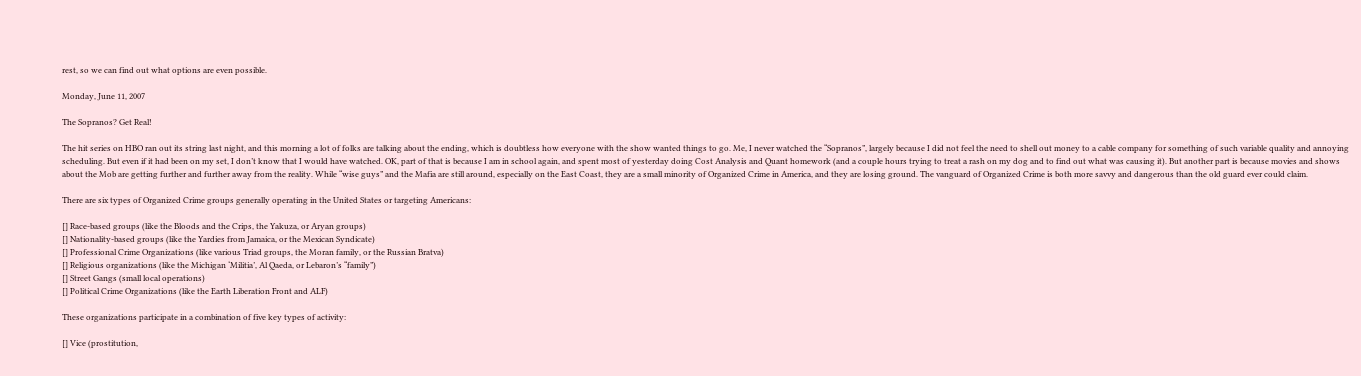rest, so we can find out what options are even possible.

Monday, June 11, 2007

The Sopranos? Get Real!

The hit series on HBO ran out its string last night, and this morning a lot of folks are talking about the ending, which is doubtless how everyone with the show wanted things to go. Me, I never watched the “Sopranos”, largely because I did not feel the need to shell out money to a cable company for something of such variable quality and annoying scheduling. But even if it had been on my set, I don’t know that I would have watched. OK, part of that is because I am in school again, and spent most of yesterday doing Cost Analysis and Quant homework (and a couple hours trying to treat a rash on my dog and to find out what was causing it). But another part is because movies and shows about the Mob are getting further and further away from the reality. While “wise guys” and the Mafia are still around, especially on the East Coast, they are a small minority of Organized Crime in America, and they are losing ground. The vanguard of Organized Crime is both more savvy and dangerous than the old guard ever could claim.

There are six types of Organized Crime groups generally operating in the United States or targeting Americans:

[] Race-based groups (like the Bloods and the Crips, the Yakuza, or Aryan groups)
[] Nationality-based groups (like the Yardies from Jamaica, or the Mexican Syndicate)
[] Professional Crime Organizations (like various Triad groups, the Moran family, or the Russian Bratva)
[] Religious organizations (like the Michigan ‘Militia’, Al Qaeda, or Lebaron’s “family”)
[] Street Gangs (small local operations)
[] Political Crime Organizations (like the Earth Liberation Front and ALF)

These organizations participate in a combination of five key types of activity:

[] Vice (prostitution,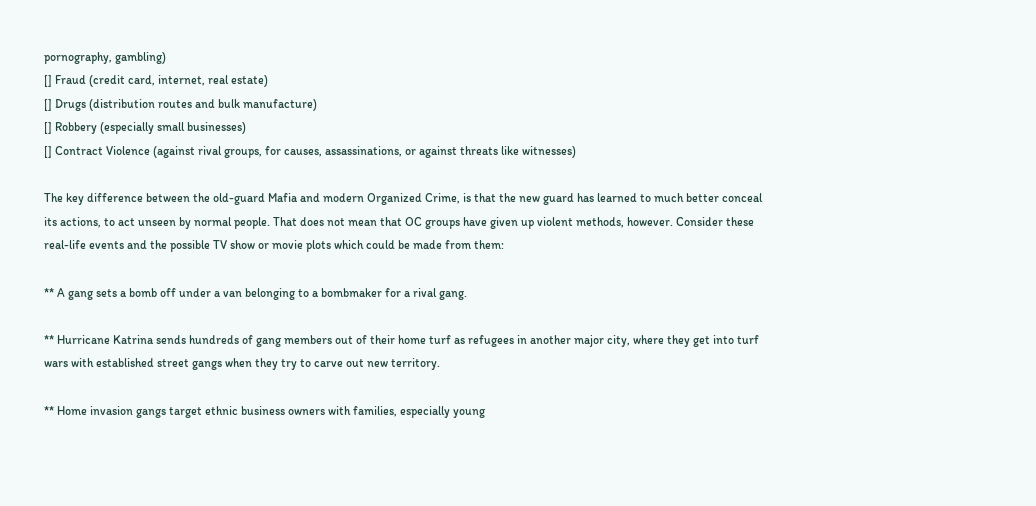pornography, gambling)
[] Fraud (credit card, internet, real estate)
[] Drugs (distribution routes and bulk manufacture)
[] Robbery (especially small businesses)
[] Contract Violence (against rival groups, for causes, assassinations, or against threats like witnesses)

The key difference between the old-guard Mafia and modern Organized Crime, is that the new guard has learned to much better conceal its actions, to act unseen by normal people. That does not mean that OC groups have given up violent methods, however. Consider these real-life events and the possible TV show or movie plots which could be made from them:

** A gang sets a bomb off under a van belonging to a bombmaker for a rival gang.

** Hurricane Katrina sends hundreds of gang members out of their home turf as refugees in another major city, where they get into turf wars with established street gangs when they try to carve out new territory.

** Home invasion gangs target ethnic business owners with families, especially young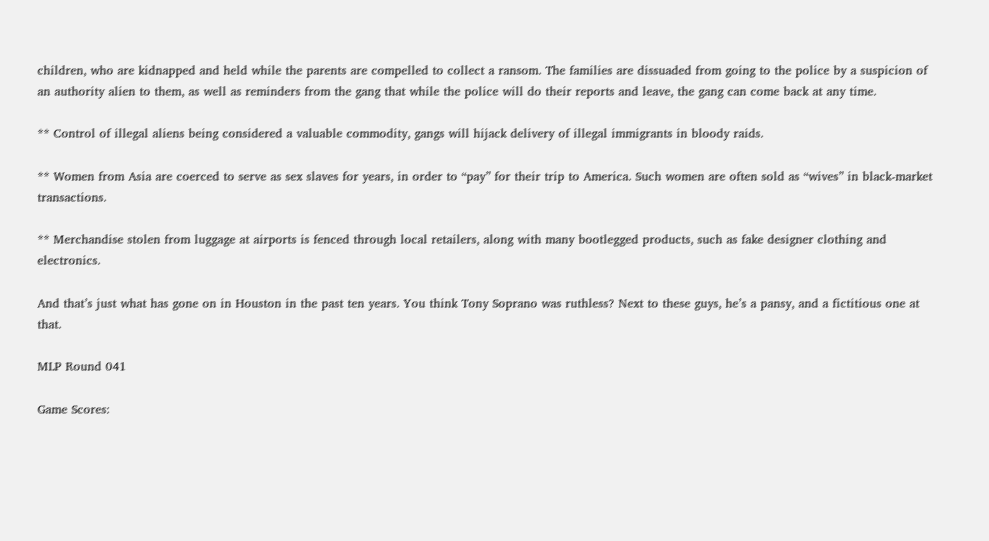children, who are kidnapped and held while the parents are compelled to collect a ransom. The families are dissuaded from going to the police by a suspicion of an authority alien to them, as well as reminders from the gang that while the police will do their reports and leave, the gang can come back at any time.

** Control of illegal aliens being considered a valuable commodity, gangs will hijack delivery of illegal immigrants in bloody raids.

** Women from Asia are coerced to serve as sex slaves for years, in order to “pay” for their trip to America. Such women are often sold as “wives” in black-market transactions.

** Merchandise stolen from luggage at airports is fenced through local retailers, along with many bootlegged products, such as fake designer clothing and electronics.

And that’s just what has gone on in Houston in the past ten years. You think Tony Soprano was ruthless? Next to these guys, he’s a pansy, and a fictitious one at that.

MLP Round 041

Game Scores: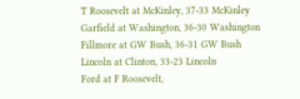T Roosevelt at McKinley, 37-33 McKinley
Garfield at Washington, 36-30 Washington
Fillmore at GW Bush, 36-31 GW Bush
Lincoln at Clinton, 33-23 Lincoln
Ford at F Roosevelt,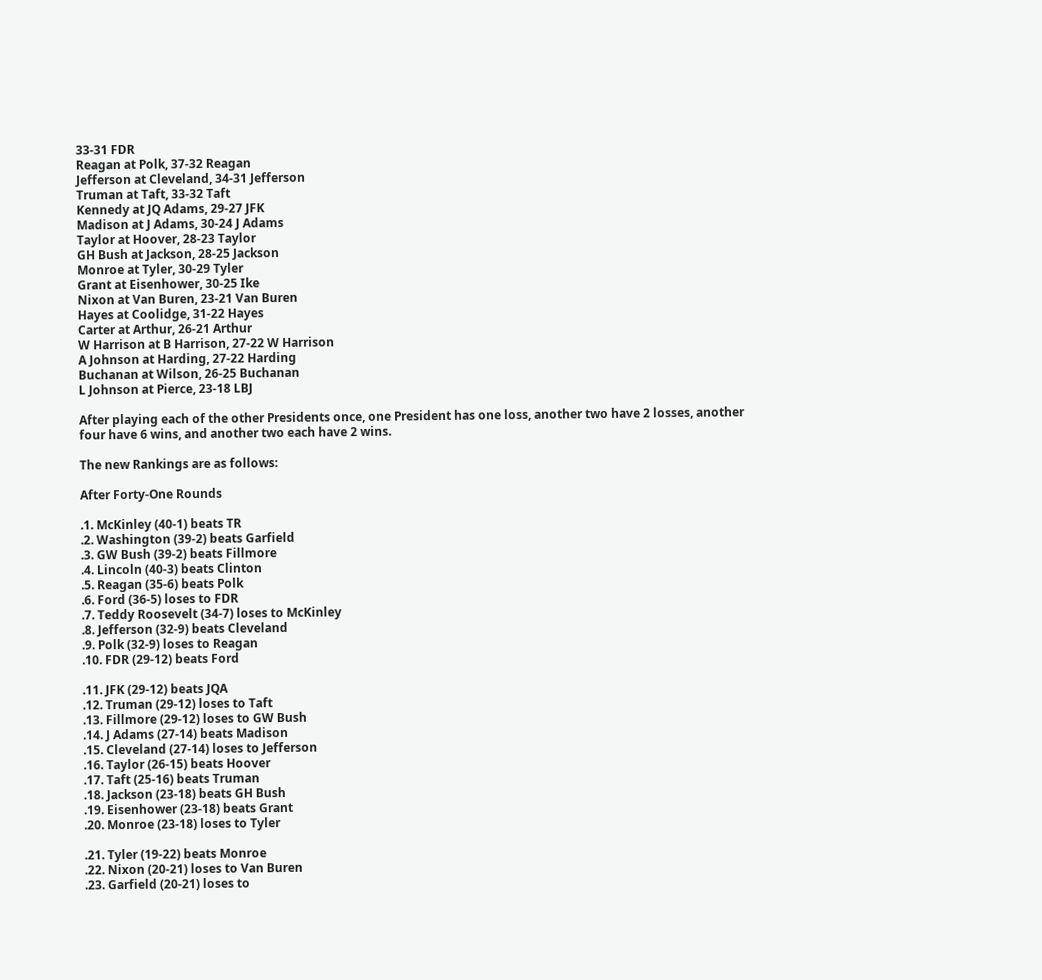33-31 FDR
Reagan at Polk, 37-32 Reagan
Jefferson at Cleveland, 34-31 Jefferson
Truman at Taft, 33-32 Taft
Kennedy at JQ Adams, 29-27 JFK
Madison at J Adams, 30-24 J Adams
Taylor at Hoover, 28-23 Taylor
GH Bush at Jackson, 28-25 Jackson
Monroe at Tyler, 30-29 Tyler
Grant at Eisenhower, 30-25 Ike
Nixon at Van Buren, 23-21 Van Buren
Hayes at Coolidge, 31-22 Hayes
Carter at Arthur, 26-21 Arthur
W Harrison at B Harrison, 27-22 W Harrison
A Johnson at Harding, 27-22 Harding
Buchanan at Wilson, 26-25 Buchanan
L Johnson at Pierce, 23-18 LBJ

After playing each of the other Presidents once, one President has one loss, another two have 2 losses, another four have 6 wins, and another two each have 2 wins.

The new Rankings are as follows:

After Forty-One Rounds

.1. McKinley (40-1) beats TR
.2. Washington (39-2) beats Garfield
.3. GW Bush (39-2) beats Fillmore
.4. Lincoln (40-3) beats Clinton
.5. Reagan (35-6) beats Polk
.6. Ford (36-5) loses to FDR
.7. Teddy Roosevelt (34-7) loses to McKinley
.8. Jefferson (32-9) beats Cleveland
.9. Polk (32-9) loses to Reagan
.10. FDR (29-12) beats Ford

.11. JFK (29-12) beats JQA
.12. Truman (29-12) loses to Taft
.13. Fillmore (29-12) loses to GW Bush
.14. J Adams (27-14) beats Madison
.15. Cleveland (27-14) loses to Jefferson
.16. Taylor (26-15) beats Hoover
.17. Taft (25-16) beats Truman
.18. Jackson (23-18) beats GH Bush
.19. Eisenhower (23-18) beats Grant
.20. Monroe (23-18) loses to Tyler

.21. Tyler (19-22) beats Monroe
.22. Nixon (20-21) loses to Van Buren
.23. Garfield (20-21) loses to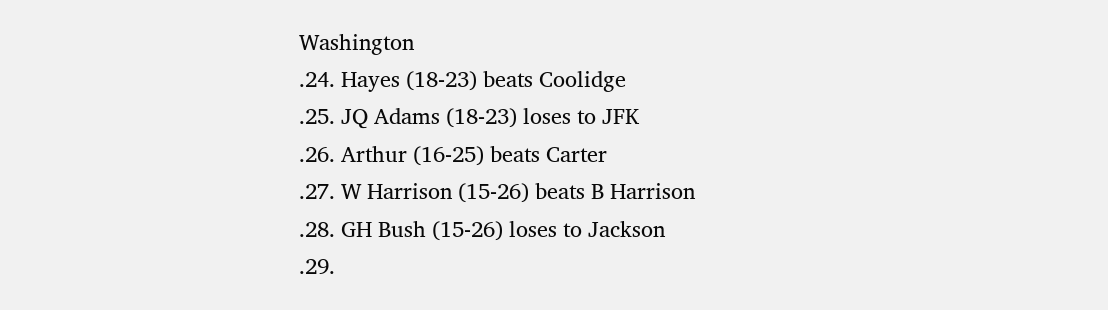Washington
.24. Hayes (18-23) beats Coolidge
.25. JQ Adams (18-23) loses to JFK
.26. Arthur (16-25) beats Carter
.27. W Harrison (15-26) beats B Harrison
.28. GH Bush (15-26) loses to Jackson
.29.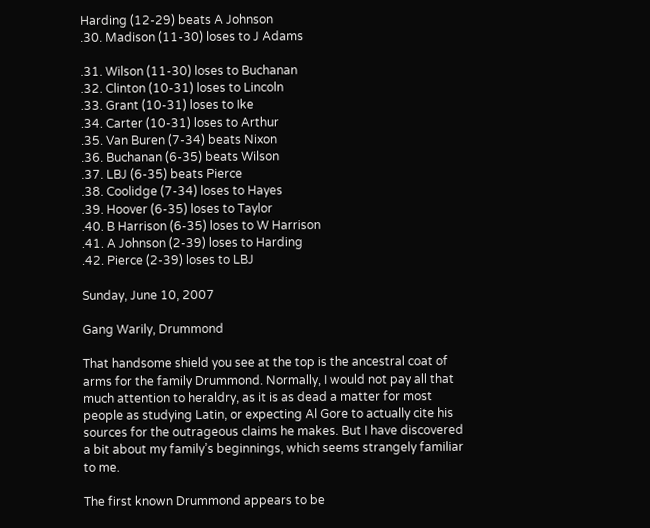Harding (12-29) beats A Johnson
.30. Madison (11-30) loses to J Adams

.31. Wilson (11-30) loses to Buchanan
.32. Clinton (10-31) loses to Lincoln
.33. Grant (10-31) loses to Ike
.34. Carter (10-31) loses to Arthur
.35. Van Buren (7-34) beats Nixon
.36. Buchanan (6-35) beats Wilson
.37. LBJ (6-35) beats Pierce
.38. Coolidge (7-34) loses to Hayes
.39. Hoover (6-35) loses to Taylor
.40. B Harrison (6-35) loses to W Harrison
.41. A Johnson (2-39) loses to Harding
.42. Pierce (2-39) loses to LBJ

Sunday, June 10, 2007

Gang Warily, Drummond

That handsome shield you see at the top is the ancestral coat of arms for the family Drummond. Normally, I would not pay all that much attention to heraldry, as it is as dead a matter for most people as studying Latin, or expecting Al Gore to actually cite his sources for the outrageous claims he makes. But I have discovered a bit about my family’s beginnings, which seems strangely familiar to me.

The first known Drummond appears to be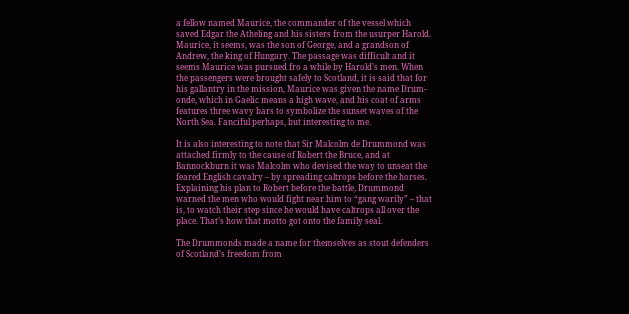a fellow named Maurice, the commander of the vessel which saved Edgar the Atheling and his sisters from the usurper Harold. Maurice, it seems, was the son of George, and a grandson of Andrew, the king of Hungary. The passage was difficult and it seems Maurice was pursued fro a while by Harold’s men. When the passengers were brought safely to Scotland, it is said that for his gallantry in the mission, Maurice was given the name Drum-onde, which in Gaelic means a high wave, and his coat of arms features three wavy bars to symbolize the sunset waves of the North Sea. Fanciful perhaps, but interesting to me.

It is also interesting to note that Sir Malcolm de Drummond was attached firmly to the cause of Robert the Bruce, and at Bannockburn it was Malcolm who devised the way to unseat the feared English cavalry – by spreading caltrops before the horses. Explaining his plan to Robert before the battle, Drummond warned the men who would fight near him to “gang warily” – that is, to watch their step since he would have caltrops all over the place. That’s how that motto got onto the family seal.

The Drummonds made a name for themselves as stout defenders of Scotland’s freedom from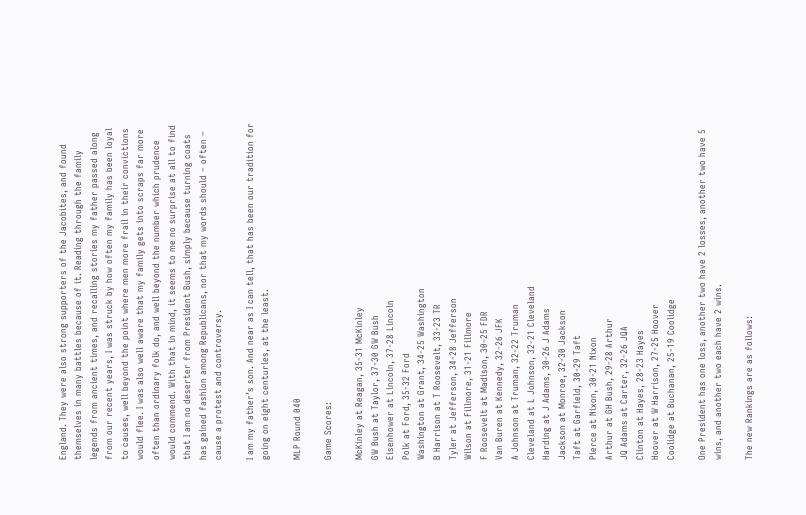England. They were also strong supporters of the Jacobites, and found themselves in many battles because of it. Reading through the family legends from ancient times, and recalling stories my father passed along from our recent years, I was struck by how often my family has been loyal to causes, well beyond the point where men more frail in their convictions would flee. I was also well aware that my family gets into scraps far more often than ordinary folk do, and well beyond the number which prudence would commend. With that in mind, it seems to me no surprise at all to find that I am no deserter from President Bush, simply because turning coats has gained fashion among Republicans, nor that my words should – often – cause a protest and controversy.

I am my father’s son. And near as I can tell, that has been our tradition for going on eight centuries, at the least.

MLP Round 040

Game Scores:

McKinley at Reagan, 35-31 McKinley
GW Bush at Taylor, 37-30 GW Bush
Eisenhower at Lincoln, 37-28 Lincoln
Polk at Ford, 35-32 Ford
Washington at Grant, 34-25 Washington
B Harrison at T Roosevelt, 33-23 TR
Tyler at Jefferson, 34-28 Jefferson
Wilson at Fillmore, 31-21 Fillmore
F Roosevelt at Madison, 30-25 FDR
Van Buren at Kennedy, 32-26 JFK
A Johnson at Truman, 32-22 Truman
Cleveland at L Johnson, 32-21 Cleveland
Harding at J Adams, 30-26 J Adams
Jackson at Monroe, 32-30 Jackson
Taft at Garfield, 30-29 Taft
Pierce at Nixon, 30-21 Nixon
Arthur at GH Bush, 29-28 Arthur
JQ Adams at Carter, 32-26 JQA
Clinton at Hayes, 28-23 Hayes
Hoover at W Harrison, 27-25 Hoover
Coolidge at Buchanan, 25-19 Coolidge

One President has one loss, another two have 2 losses, another two have 5 wins, and another two each have 2 wins.

The new Rankings are as follows: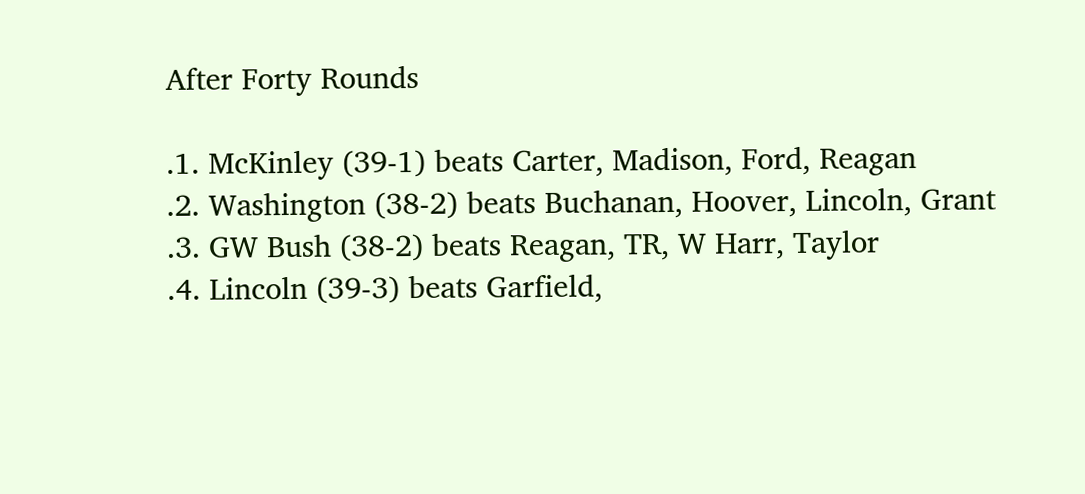After Forty Rounds

.1. McKinley (39-1) beats Carter, Madison, Ford, Reagan
.2. Washington (38-2) beats Buchanan, Hoover, Lincoln, Grant
.3. GW Bush (38-2) beats Reagan, TR, W Harr, Taylor
.4. Lincoln (39-3) beats Garfield,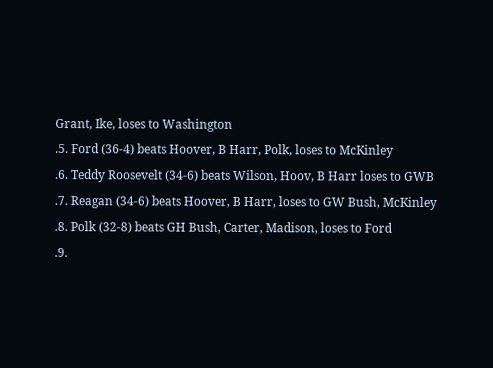Grant, Ike, loses to Washington
.5. Ford (36-4) beats Hoover, B Harr, Polk, loses to McKinley
.6. Teddy Roosevelt (34-6) beats Wilson, Hoov, B Harr loses to GWB
.7. Reagan (34-6) beats Hoover, B Harr, loses to GW Bush, McKinley
.8. Polk (32-8) beats GH Bush, Carter, Madison, loses to Ford
.9.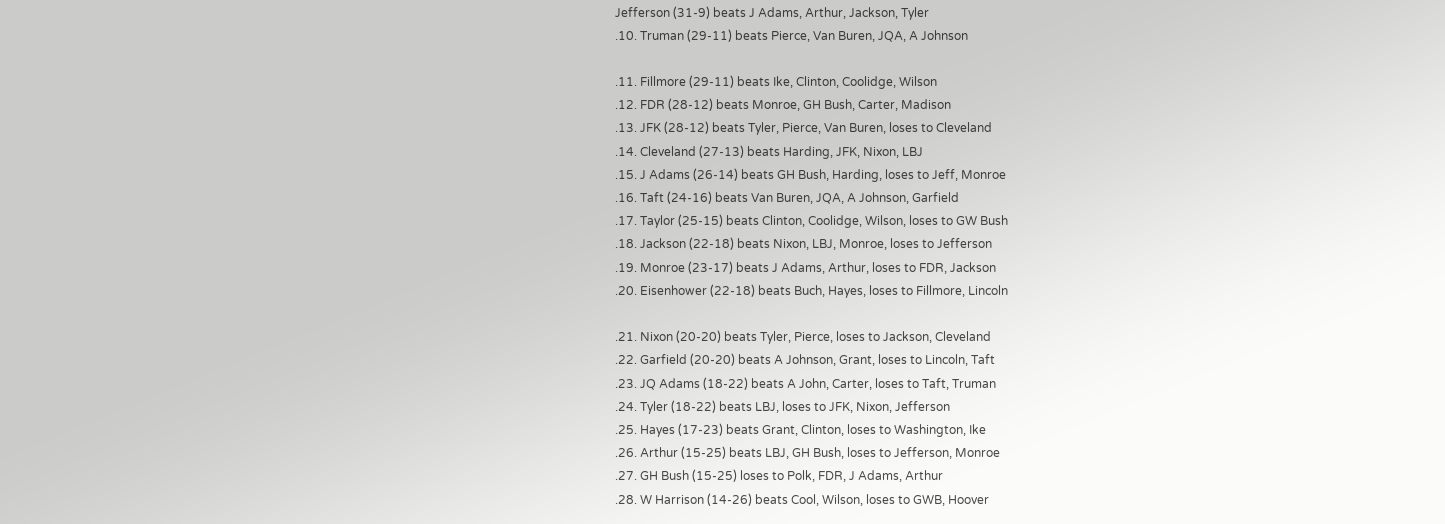Jefferson (31-9) beats J Adams, Arthur, Jackson, Tyler
.10. Truman (29-11) beats Pierce, Van Buren, JQA, A Johnson

.11. Fillmore (29-11) beats Ike, Clinton, Coolidge, Wilson
.12. FDR (28-12) beats Monroe, GH Bush, Carter, Madison
.13. JFK (28-12) beats Tyler, Pierce, Van Buren, loses to Cleveland
.14. Cleveland (27-13) beats Harding, JFK, Nixon, LBJ
.15. J Adams (26-14) beats GH Bush, Harding, loses to Jeff, Monroe
.16. Taft (24-16) beats Van Buren, JQA, A Johnson, Garfield
.17. Taylor (25-15) beats Clinton, Coolidge, Wilson, loses to GW Bush
.18. Jackson (22-18) beats Nixon, LBJ, Monroe, loses to Jefferson
.19. Monroe (23-17) beats J Adams, Arthur, loses to FDR, Jackson
.20. Eisenhower (22-18) beats Buch, Hayes, loses to Fillmore, Lincoln

.21. Nixon (20-20) beats Tyler, Pierce, loses to Jackson, Cleveland
.22. Garfield (20-20) beats A Johnson, Grant, loses to Lincoln, Taft
.23. JQ Adams (18-22) beats A John, Carter, loses to Taft, Truman
.24. Tyler (18-22) beats LBJ, loses to JFK, Nixon, Jefferson
.25. Hayes (17-23) beats Grant, Clinton, loses to Washington, Ike
.26. Arthur (15-25) beats LBJ, GH Bush, loses to Jefferson, Monroe
.27. GH Bush (15-25) loses to Polk, FDR, J Adams, Arthur
.28. W Harrison (14-26) beats Cool, Wilson, loses to GWB, Hoover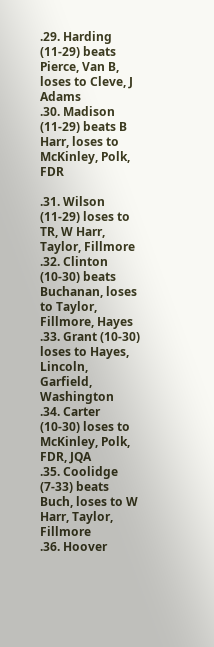.29. Harding (11-29) beats Pierce, Van B, loses to Cleve, J Adams
.30. Madison (11-29) beats B Harr, loses to McKinley, Polk, FDR

.31. Wilson (11-29) loses to TR, W Harr, Taylor, Fillmore
.32. Clinton (10-30) beats Buchanan, loses to Taylor, Fillmore, Hayes
.33. Grant (10-30) loses to Hayes, Lincoln, Garfield, Washington
.34. Carter (10-30) loses to McKinley, Polk, FDR, JQA
.35. Coolidge (7-33) beats Buch, loses to W Harr, Taylor, Fillmore
.36. Hoover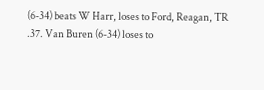(6-34) beats W Harr, loses to Ford, Reagan, TR
.37. Van Buren (6-34) loses to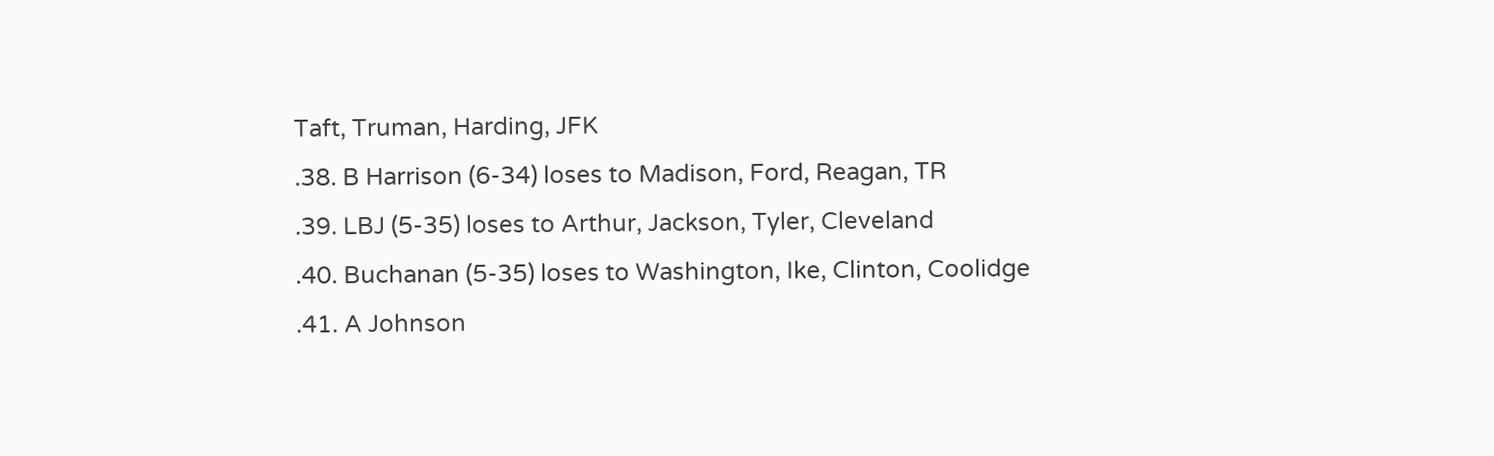Taft, Truman, Harding, JFK
.38. B Harrison (6-34) loses to Madison, Ford, Reagan, TR
.39. LBJ (5-35) loses to Arthur, Jackson, Tyler, Cleveland
.40. Buchanan (5-35) loses to Washington, Ike, Clinton, Coolidge
.41. A Johnson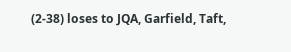(2-38) loses to JQA, Garfield, Taft,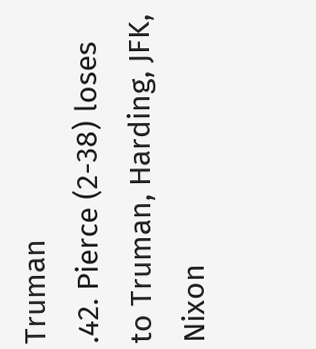Truman
.42. Pierce (2-38) loses to Truman, Harding, JFK, Nixon